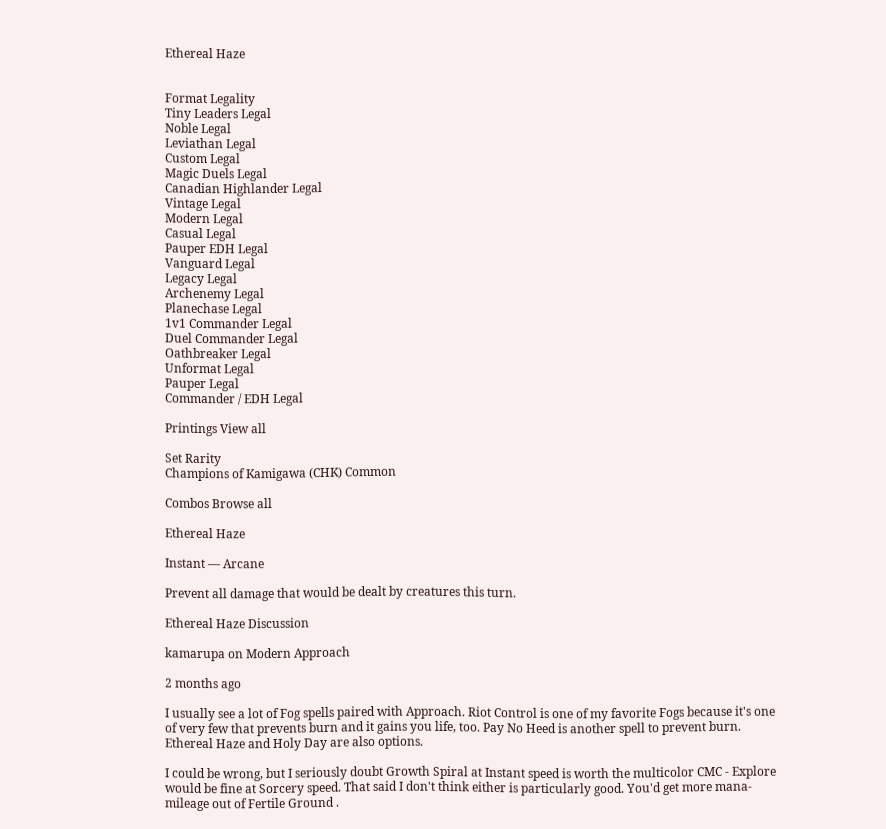Ethereal Haze


Format Legality
Tiny Leaders Legal
Noble Legal
Leviathan Legal
Custom Legal
Magic Duels Legal
Canadian Highlander Legal
Vintage Legal
Modern Legal
Casual Legal
Pauper EDH Legal
Vanguard Legal
Legacy Legal
Archenemy Legal
Planechase Legal
1v1 Commander Legal
Duel Commander Legal
Oathbreaker Legal
Unformat Legal
Pauper Legal
Commander / EDH Legal

Printings View all

Set Rarity
Champions of Kamigawa (CHK) Common

Combos Browse all

Ethereal Haze

Instant — Arcane

Prevent all damage that would be dealt by creatures this turn.

Ethereal Haze Discussion

kamarupa on Modern Approach

2 months ago

I usually see a lot of Fog spells paired with Approach. Riot Control is one of my favorite Fogs because it's one of very few that prevents burn and it gains you life, too. Pay No Heed is another spell to prevent burn. Ethereal Haze and Holy Day are also options.

I could be wrong, but I seriously doubt Growth Spiral at Instant speed is worth the multicolor CMC - Explore would be fine at Sorcery speed. That said I don't think either is particularly good. You'd get more mana-mileage out of Fertile Ground .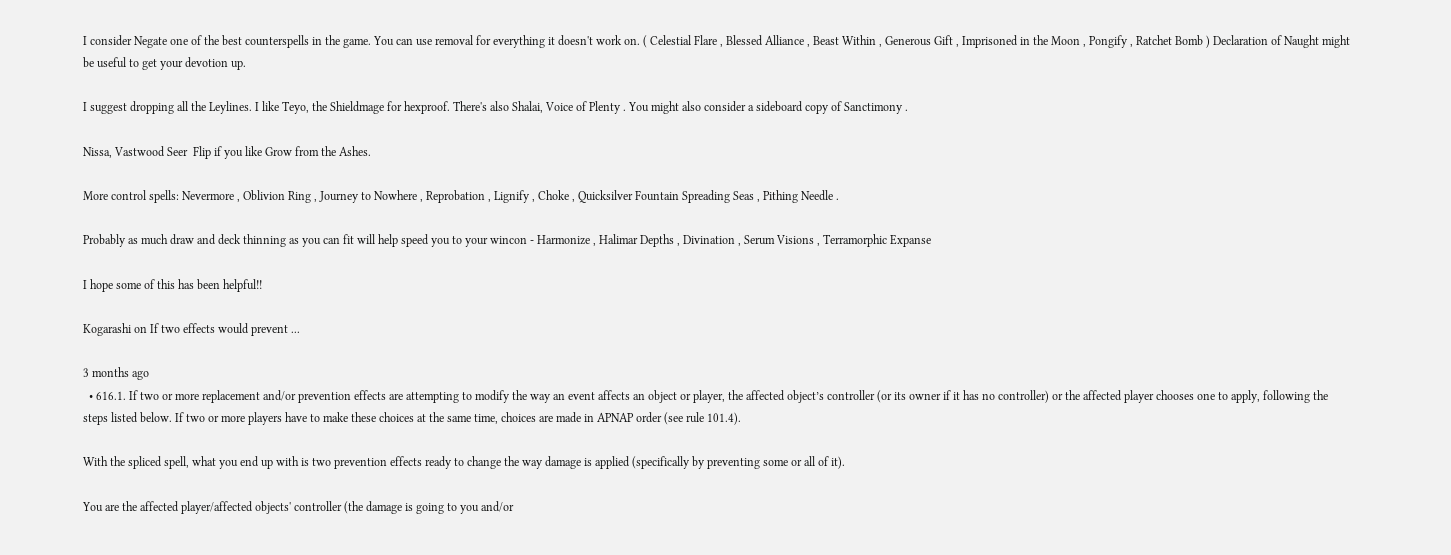I consider Negate one of the best counterspells in the game. You can use removal for everything it doesn't work on. ( Celestial Flare , Blessed Alliance , Beast Within , Generous Gift , Imprisoned in the Moon , Pongify , Ratchet Bomb ) Declaration of Naught might be useful to get your devotion up.

I suggest dropping all the Leylines. I like Teyo, the Shieldmage for hexproof. There's also Shalai, Voice of Plenty . You might also consider a sideboard copy of Sanctimony .

Nissa, Vastwood Seer  Flip if you like Grow from the Ashes.

More control spells: Nevermore , Oblivion Ring , Journey to Nowhere , Reprobation , Lignify , Choke , Quicksilver Fountain Spreading Seas , Pithing Needle .

Probably as much draw and deck thinning as you can fit will help speed you to your wincon - Harmonize , Halimar Depths , Divination , Serum Visions , Terramorphic Expanse

I hope some of this has been helpful!!

Kogarashi on If two effects would prevent ...

3 months ago
  • 616.1. If two or more replacement and/or prevention effects are attempting to modify the way an event affects an object or player, the affected object’s controller (or its owner if it has no controller) or the affected player chooses one to apply, following the steps listed below. If two or more players have to make these choices at the same time, choices are made in APNAP order (see rule 101.4).

With the spliced spell, what you end up with is two prevention effects ready to change the way damage is applied (specifically by preventing some or all of it).

You are the affected player/affected objects' controller (the damage is going to you and/or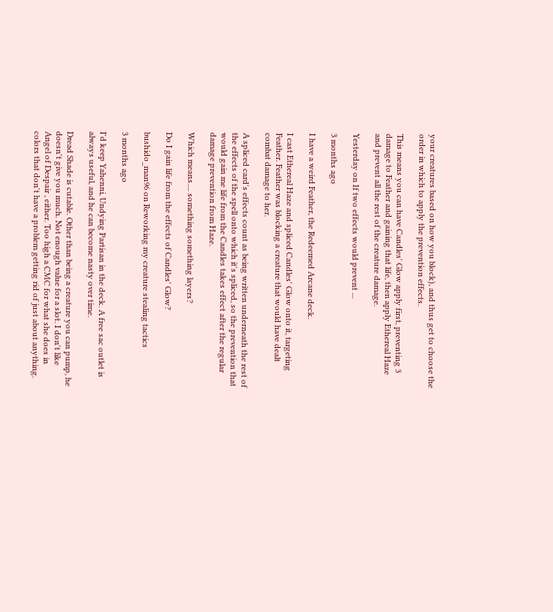your creatures based on how you block), and thus get to choose the order in which to apply the prevention effects.

This means you can have Candles' Glow apply first, preventing 3 damage to Feather and gaining that life, then apply Ethereal Haze and prevent all the rest of the creature damage.

Yesterday on If two effects would prevent ...

3 months ago

I have a weird Feather, the Redeemed Arcane deck.

I cast Ethereal Haze and spliced Candles' Glow onto it, targeting Feather. Feather was blocking a creature that would have dealt combat damage to her.

A spliced card's effects count as being written underneath the rest of the effects of the spell onto which it's spliced, so the prevention that would gain me life from the Candles takes effect after the regular damage prevention from Haze.

Which means.... something something layers?

Do I gain life from the effects of Candles' Glow?

bushido_man96 on Reworking my creature stealing tactics

3 months ago

I'd keep Yahenni, Undying Partisan in the deck. A free sac outlet is always useful, and he can become nasty over time.

Dread Shade is cutable. Other than being a creature you can pump, he doesn't give you much. Not enough value for a slot. I don't like Angel of Despair , either. Too high a CMC for what she does in colors that don't have a problem getting rid of just about anything.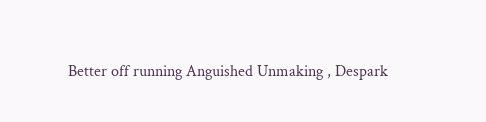Better off running Anguished Unmaking , Despark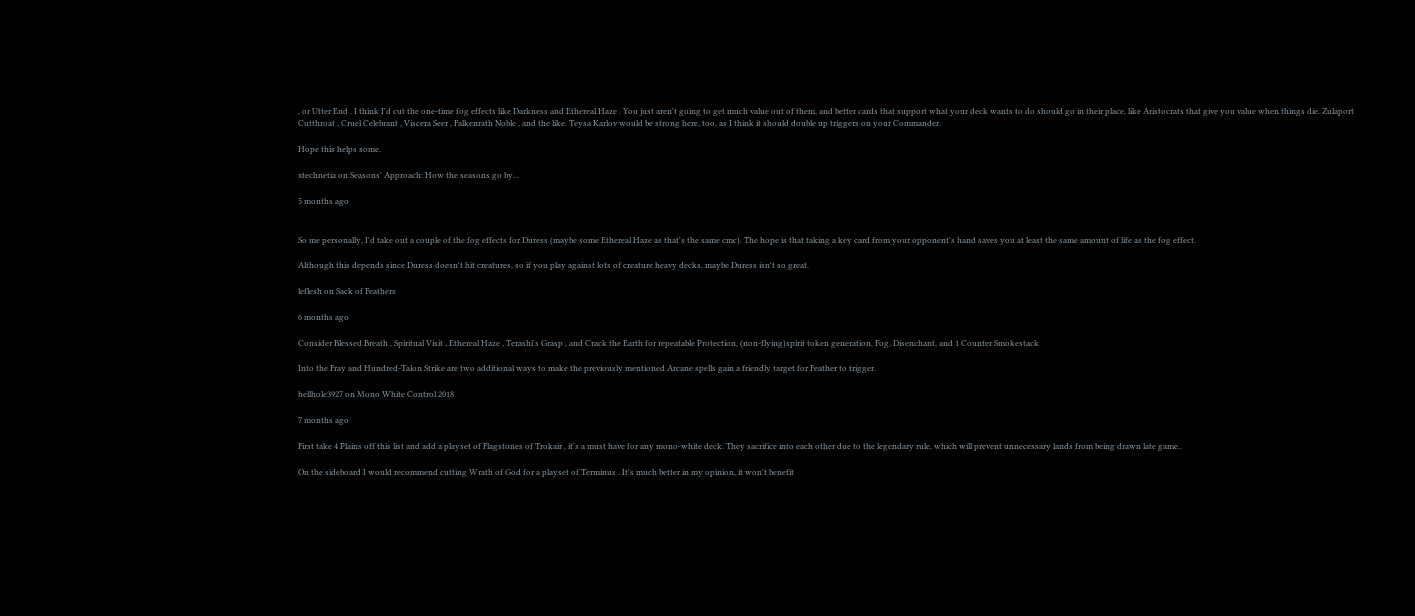, or Utter End . I think I'd cut the one-time fog effects like Darkness and Ethereal Haze . You just aren't going to get much value out of them, and better cards that support what your deck wants to do should go in their place, like Aristocrats that give you value when things die. Zulaport Cutthroat , Cruel Celebrant , Viscera Seer , Falkenrath Noble , and the like. Teysa Karlov would be strong here, too, as I think it should double up triggers on your Commander.

Hope this helps some.

xtechnetia on Seasons' Approach: How the seasons go by...

5 months ago


So me personally, I'd take out a couple of the fog effects for Duress (maybe some Ethereal Haze as that's the same cmc). The hope is that taking a key card from your opponent's hand saves you at least the same amount of life as the fog effect.

Although this depends since Duress doesn't hit creatures, so if you play against lots of creature heavy decks, maybe Duress isn't so great.

leflesh on Sack of Feathers

6 months ago

Consider Blessed Breath , Spiritual Visit , Ethereal Haze , Terashi's Grasp , and Crack the Earth for repeatable Protection, (non-flying)spirit token generation, Fog, Disenchant, and 1 Counter Smokestack

Into the Fray and Hundred-Talon Strike are two additional ways to make the previously mentioned Arcane spells gain a friendly target for Feather to trigger.

hellhole3927 on Mono White Control 2018

7 months ago

First take 4 Plains off this list and add a playset of Flagstones of Trokair , it's a must have for any mono-white deck. They sacrifice into each other due to the legendary rule, which will prevent unnecessary lands from being drawn late game..

On the sideboard I would recommend cutting Wrath of God for a playset of Terminus . It's much better in my opinion, it won't benefit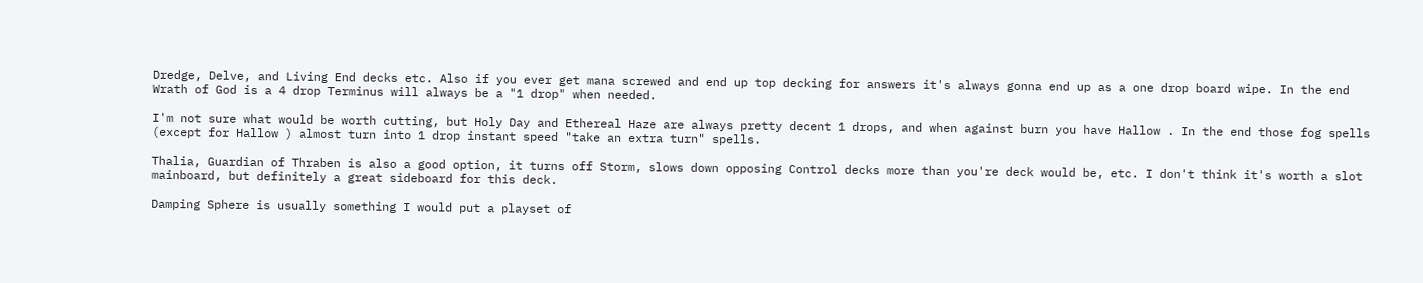Dredge, Delve, and Living End decks etc. Also if you ever get mana screwed and end up top decking for answers it's always gonna end up as a one drop board wipe. In the end Wrath of God is a 4 drop Terminus will always be a "1 drop" when needed.

I'm not sure what would be worth cutting, but Holy Day and Ethereal Haze are always pretty decent 1 drops, and when against burn you have Hallow . In the end those fog spells (except for Hallow ) almost turn into 1 drop instant speed "take an extra turn" spells.

Thalia, Guardian of Thraben is also a good option, it turns off Storm, slows down opposing Control decks more than you're deck would be, etc. I don't think it's worth a slot mainboard, but definitely a great sideboard for this deck.

Damping Sphere is usually something I would put a playset of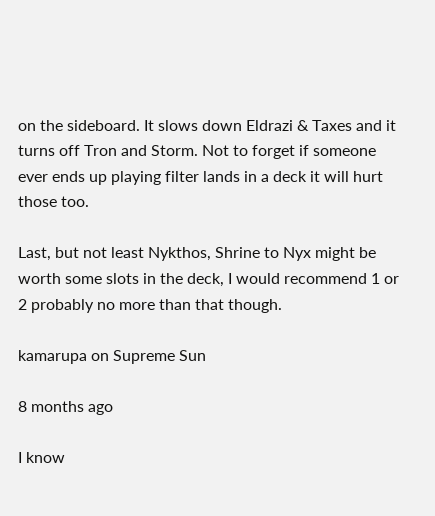on the sideboard. It slows down Eldrazi & Taxes and it turns off Tron and Storm. Not to forget if someone ever ends up playing filter lands in a deck it will hurt those too.

Last, but not least Nykthos, Shrine to Nyx might be worth some slots in the deck, I would recommend 1 or 2 probably no more than that though.

kamarupa on Supreme Sun

8 months ago

I know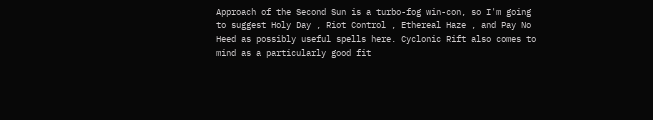Approach of the Second Sun is a turbo-fog win-con, so I'm going to suggest Holy Day , Riot Control , Ethereal Haze , and Pay No Heed as possibly useful spells here. Cyclonic Rift also comes to mind as a particularly good fit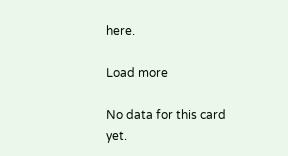here.

Load more

No data for this card yet.